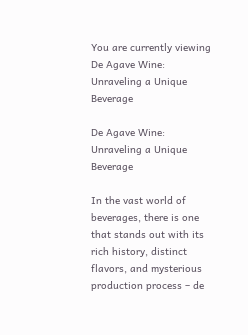You are currently viewing De Agave Wine: Unraveling a Unique Beverage

De Agave Wine: Unraveling a Unique Beverage

In the vast world of beverages, there is one that stands out with its rich history, distinct flavors, and mysterious production process – de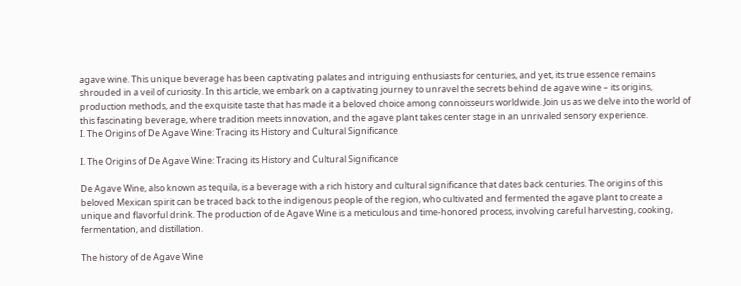agave wine. This unique beverage has been captivating palates and intriguing enthusiasts for centuries, and yet, its true essence remains shrouded in a veil of curiosity. In this article, we embark on a captivating journey to unravel the secrets behind de agave wine – its origins, production methods, and the exquisite taste that has made it a beloved choice among connoisseurs worldwide. Join us as we delve into the world of this fascinating beverage, where tradition meets innovation, and the agave plant takes center stage in an unrivaled sensory experience.
I. The Origins of De Agave Wine: Tracing its History and Cultural Significance

I. The Origins of De Agave Wine: Tracing its History and Cultural Significance

De Agave Wine, also known as tequila, is a beverage with a rich history and cultural significance that dates back centuries. The origins of this beloved Mexican spirit can be traced back to the indigenous people of the region, who cultivated and fermented the agave plant to create a unique and flavorful drink. The production of de Agave Wine is a meticulous and time-honored process, involving careful harvesting, cooking, fermentation, and distillation.

The history of de Agave Wine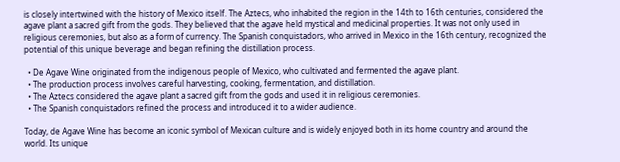is closely intertwined with the history of Mexico itself. The Aztecs, who inhabited the region in the 14th to 16th centuries, considered the agave plant a sacred gift from the gods. They believed that the agave held mystical and medicinal properties. It was not only used in religious ceremonies, but also as a form of currency. The Spanish conquistadors, who arrived in Mexico in the 16th century, recognized the potential of this unique beverage and began refining the distillation process.

  • De Agave Wine originated from the indigenous people of Mexico, who cultivated and fermented the agave plant.
  • The production process involves careful harvesting, cooking, fermentation, and distillation.
  • The Aztecs considered the agave plant a sacred gift from the gods and used it in religious ceremonies.
  • The Spanish conquistadors refined the process and introduced it to a wider audience.

Today, de Agave Wine has become an iconic symbol of Mexican culture and is widely enjoyed both in its home country and around the world. Its unique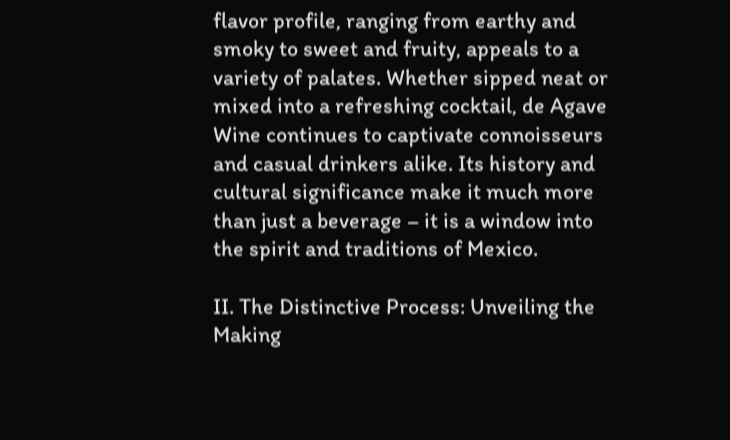flavor profile, ranging from earthy and smoky to sweet and fruity, appeals to a variety of palates. Whether sipped neat or mixed into a refreshing cocktail, de Agave Wine continues to captivate connoisseurs and casual drinkers alike. Its history and cultural significance make it much more than just a beverage – it is a window into the spirit and traditions of Mexico.

II. The Distinctive Process: Unveiling the Making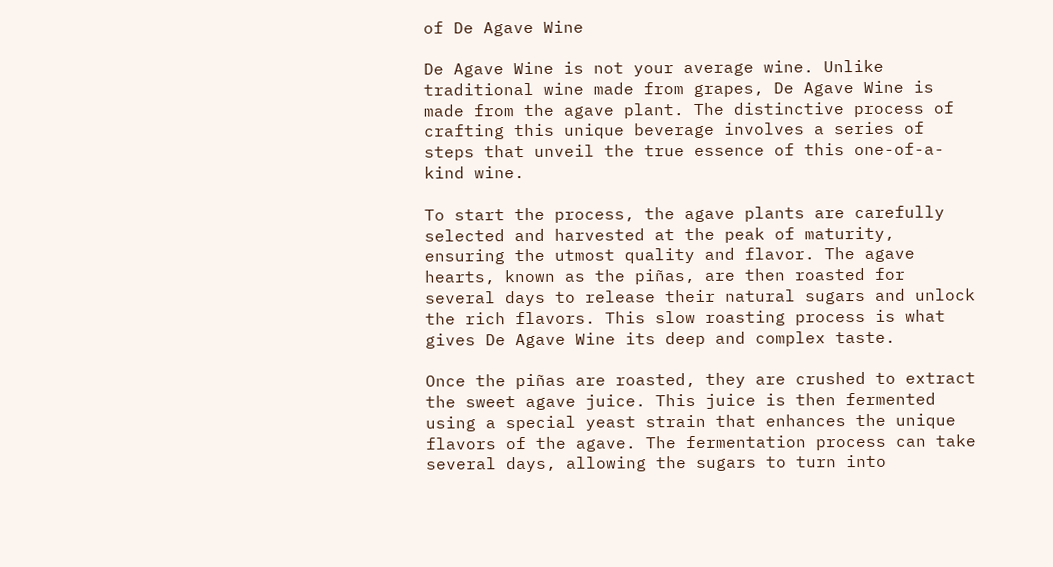of De Agave Wine

De Agave Wine is not your average wine. Unlike traditional wine made from grapes, De Agave Wine is made from the agave plant. The distinctive process of crafting this unique beverage involves a series of steps that unveil the true essence of this one-of-a-kind wine.

To start the process, the agave plants are carefully selected and harvested at the peak of maturity, ensuring the utmost quality and flavor. The agave hearts, known as the piñas, are then roasted for several days to release their natural sugars and unlock the rich flavors. This slow roasting process is what gives De Agave Wine its deep and complex taste.

Once the piñas are roasted, they are crushed to extract the sweet agave juice. This juice is then fermented using a special yeast strain that enhances the unique flavors of the agave. The fermentation process can take several days, allowing the sugars to turn into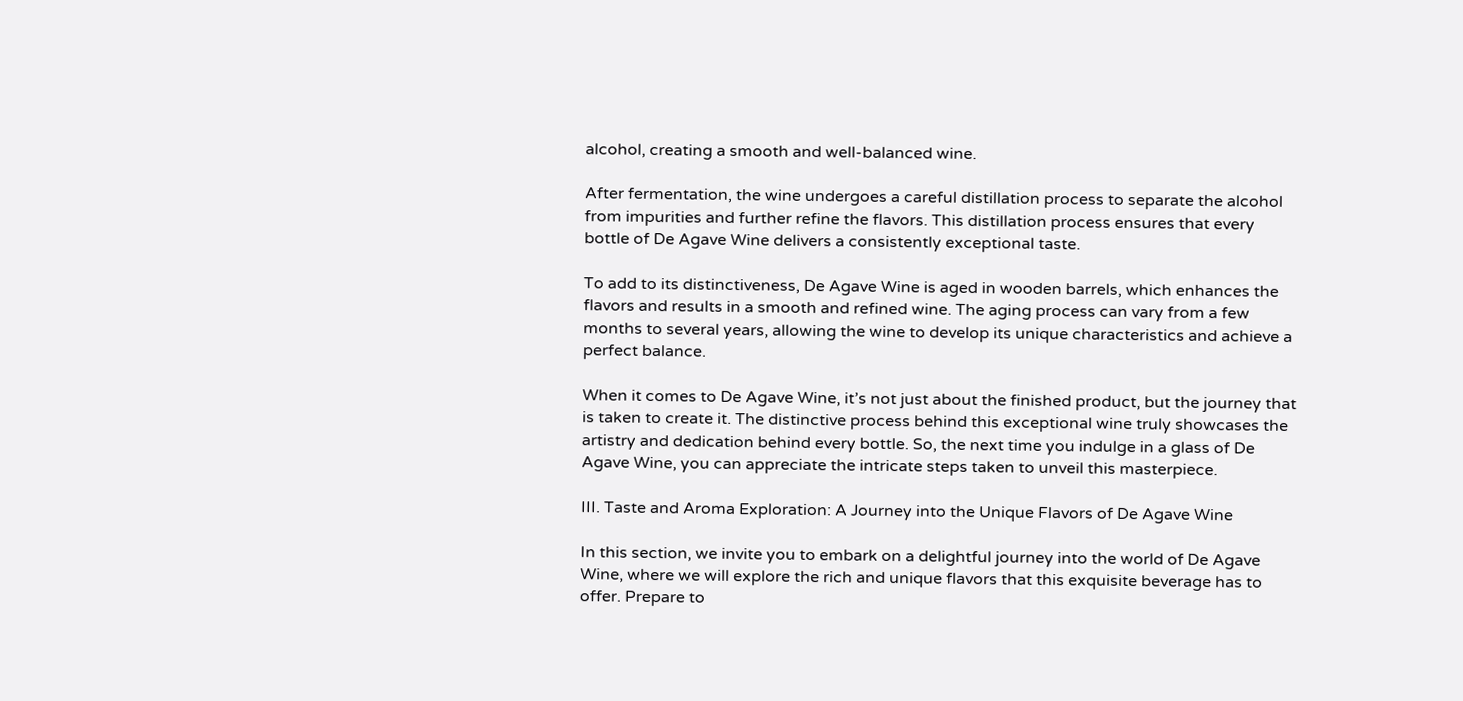alcohol, creating a smooth and well-balanced wine.

After fermentation, the wine undergoes a careful distillation process to separate the alcohol from impurities and further refine the flavors. This distillation process ensures that every bottle of De Agave Wine delivers a consistently exceptional taste.

To add to its distinctiveness, De Agave Wine is aged in wooden barrels, which enhances the flavors and results in a smooth and refined wine. The aging process can vary from a few months to several years, allowing the wine to develop its unique characteristics and achieve a perfect balance.

When it comes to De Agave Wine, it’s not just about the finished product, but the journey that is taken to create it. The distinctive process behind this exceptional wine truly showcases the artistry and dedication behind every bottle. So, the next time you indulge in a glass of De Agave Wine, you can appreciate the intricate steps taken to unveil this masterpiece.

III. Taste and Aroma Exploration: A Journey into the Unique Flavors of De Agave Wine

In this section, we invite you to embark on a delightful journey into the world of De Agave Wine, where we will explore the rich and unique flavors that this exquisite beverage has to offer. Prepare to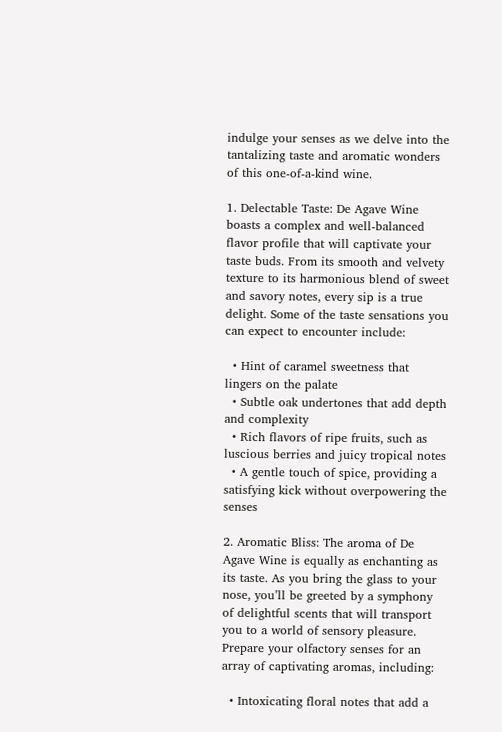indulge your senses as we delve into the tantalizing taste and aromatic wonders of this one-of-a-kind wine.

1. Delectable Taste: De Agave Wine boasts a complex and well-balanced flavor profile that will captivate your taste buds. From its smooth and velvety texture to its harmonious blend of sweet and savory notes, every sip is a true delight. Some of the taste sensations you can expect to encounter include:

  • Hint of caramel sweetness that lingers on the palate
  • Subtle oak undertones that add depth and complexity
  • Rich flavors of ripe fruits, such as luscious berries and juicy tropical notes
  • A gentle touch of spice, providing a satisfying kick without overpowering the senses

2. Aromatic Bliss: The aroma of De Agave Wine is equally as enchanting as its taste. As you bring the glass to your nose, you’ll be greeted by a symphony of delightful scents that will transport you to a world of sensory pleasure. Prepare your olfactory senses for an array of captivating aromas, including:

  • Intoxicating floral notes that add a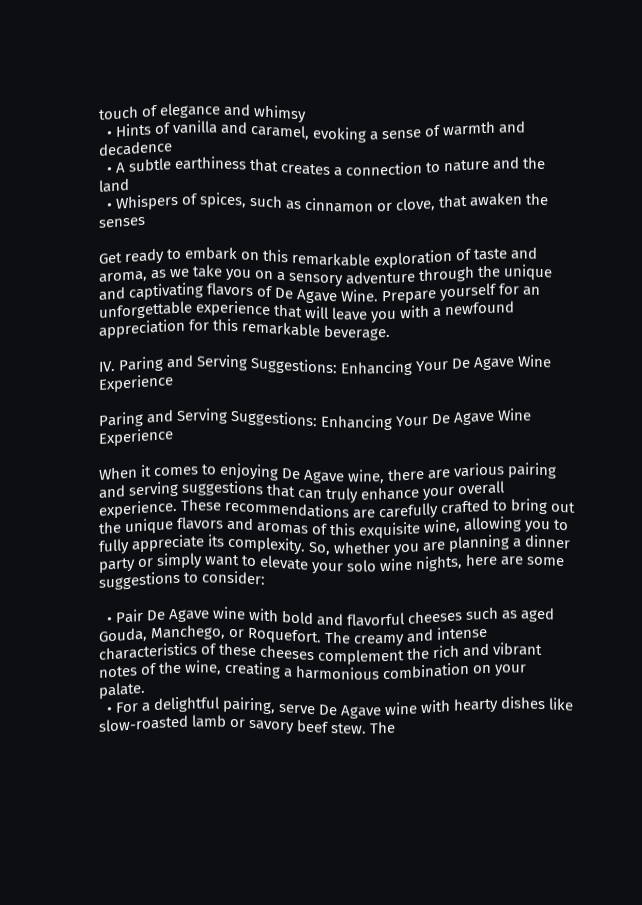touch of elegance and whimsy
  • Hints of vanilla and caramel, evoking a sense of warmth and decadence
  • A subtle earthiness that creates a connection to nature and the land
  • Whispers of spices, such as cinnamon or clove, that awaken the senses

Get ready to embark on this remarkable exploration of taste and aroma, as we take you on a sensory adventure through the unique and captivating flavors of De Agave Wine. Prepare yourself for an unforgettable experience that will leave you with a newfound appreciation for this remarkable beverage.

IV. Paring and Serving Suggestions: Enhancing Your De Agave Wine Experience

Paring and Serving Suggestions: Enhancing Your De Agave Wine Experience

When it comes to enjoying De Agave wine, there are various pairing and serving suggestions that can truly enhance your overall experience. These recommendations are carefully crafted to bring out the unique flavors and aromas of this exquisite wine, allowing you to fully appreciate its complexity. So, whether you are planning a dinner party or simply want to elevate your solo wine nights, here are some suggestions to consider:

  • Pair De Agave wine with bold and flavorful cheeses such as aged Gouda, Manchego, or Roquefort. The creamy and intense characteristics of these cheeses complement the rich and vibrant notes of the wine, creating a harmonious combination on your palate.
  • For a delightful pairing, serve De Agave wine with hearty dishes like slow-roasted lamb or savory beef stew. The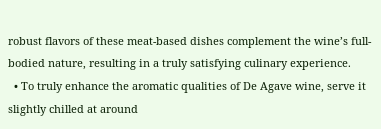robust flavors of these meat-based dishes complement the wine’s full-bodied nature, resulting in a truly satisfying culinary experience.
  • To truly enhance the aromatic qualities of De Agave wine, serve it slightly chilled at around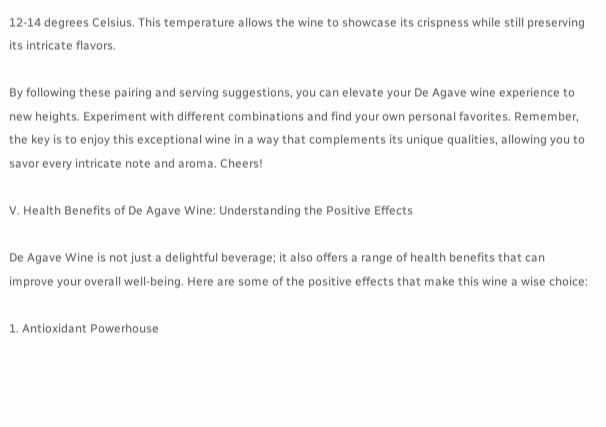12-14 degrees Celsius. This temperature allows the wine to showcase its crispness while still preserving its intricate flavors.

By following these pairing and serving suggestions, you can elevate your De Agave wine experience to new heights. Experiment with different combinations and find your own personal favorites. Remember, the key is to enjoy this exceptional wine in a way that complements its unique qualities, allowing you to savor every intricate note and aroma. Cheers!

V. Health Benefits of De Agave Wine: Understanding the Positive Effects

De Agave Wine is not just a delightful beverage; it also offers a range of health benefits that can improve your overall well-being. Here are some of the positive effects that make this wine a wise choice:

1. Antioxidant Powerhouse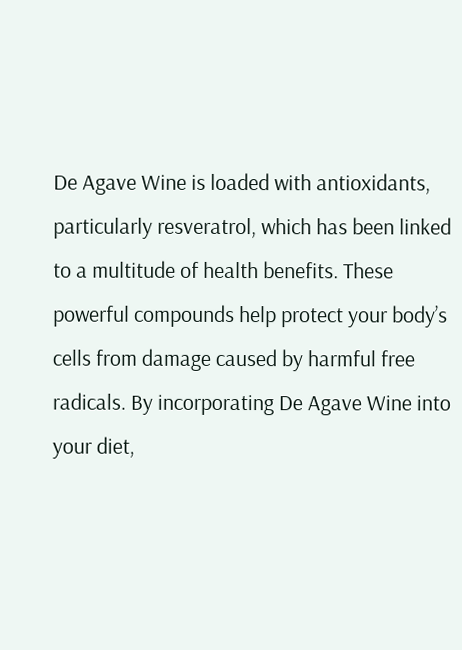De Agave Wine is loaded with antioxidants, particularly resveratrol, which has been linked to a multitude of health benefits. These powerful compounds help protect your body’s cells from damage caused by harmful free radicals. By incorporating De Agave Wine into your diet,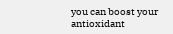you can boost your antioxidant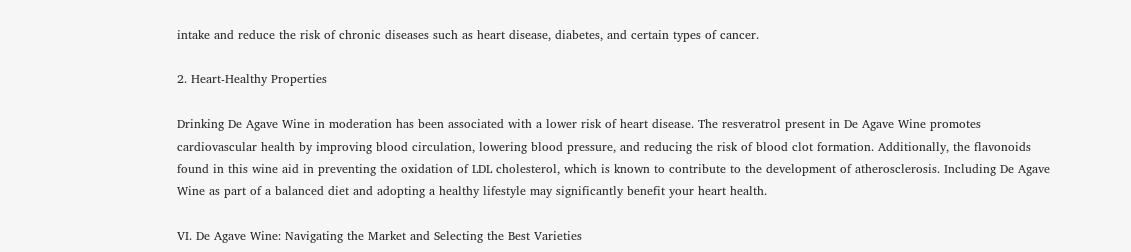intake and reduce the risk of chronic diseases such as heart disease, diabetes, and certain types of cancer.

2. Heart-Healthy Properties

Drinking De Agave Wine in moderation has been associated with a lower risk of heart disease. The resveratrol present in De Agave Wine promotes cardiovascular health by improving blood circulation, lowering blood pressure, and reducing the risk of blood clot formation. Additionally, the flavonoids found in this wine aid in preventing the oxidation of LDL cholesterol, which is known to contribute to the development of atherosclerosis. Including De Agave Wine as part of a balanced diet and adopting a healthy lifestyle may significantly benefit your heart health.

VI. De Agave Wine: Navigating the Market and Selecting the Best Varieties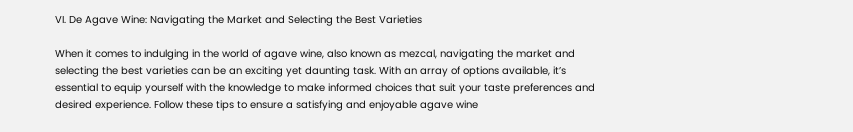VI. De Agave Wine: Navigating the Market and Selecting the Best Varieties

When it comes to indulging in the world of agave wine, also known as mezcal, navigating the market and selecting the best varieties can be an exciting yet daunting task. With an array of options available, it’s essential to equip yourself with the knowledge to make informed choices that suit your taste preferences and desired experience. Follow these tips to ensure a satisfying and enjoyable agave wine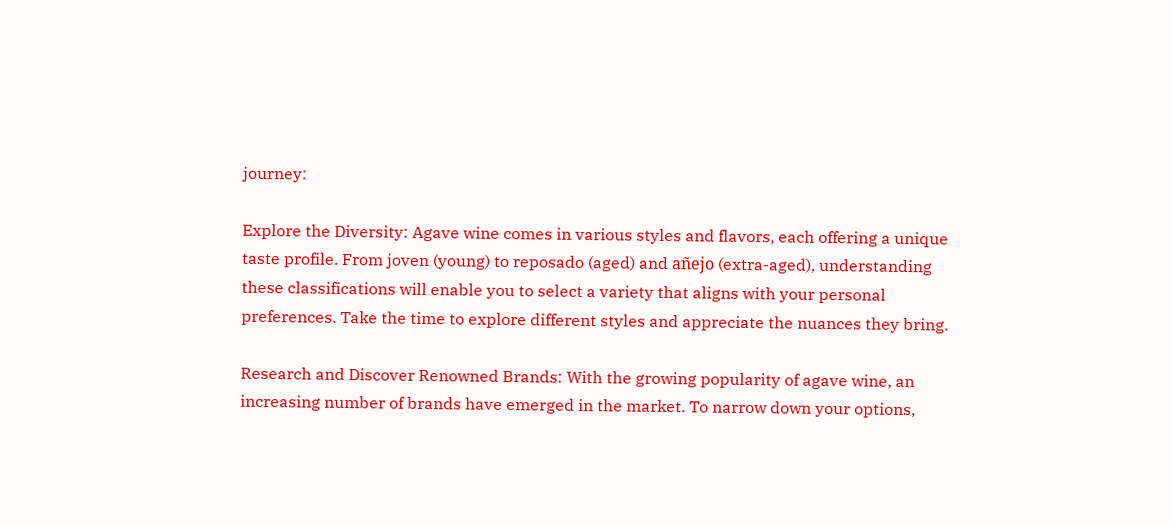journey:

Explore the Diversity: Agave wine comes in various styles and flavors, each offering a unique taste profile. From joven (young) to reposado (aged) and añejo (extra-aged), understanding these classifications will enable you to select a variety that aligns with your personal preferences. Take the time to explore different styles and appreciate the nuances they bring.

Research and Discover Renowned Brands: With the growing popularity of agave wine, an increasing number of brands have emerged in the market. To narrow down your options,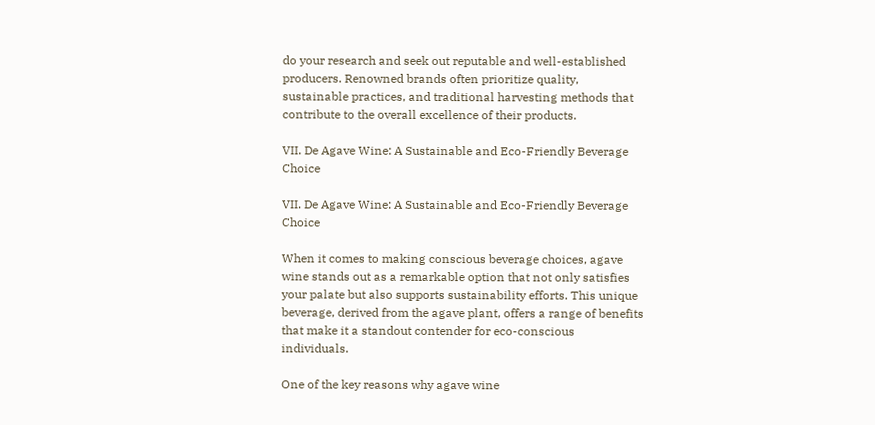do your research and seek out reputable and well-established producers. Renowned brands often prioritize quality, sustainable practices, and traditional harvesting methods that contribute to the overall excellence of their products.

VII. De Agave Wine: A Sustainable and Eco-Friendly Beverage Choice

VII. De Agave Wine: A Sustainable and Eco-Friendly Beverage Choice

When it comes to making conscious beverage choices, agave wine stands out as a remarkable option that not only satisfies your palate but also supports sustainability efforts. This unique beverage, derived from the agave plant, offers a range of benefits that make it a standout contender for eco-conscious individuals.

One of the key reasons why agave wine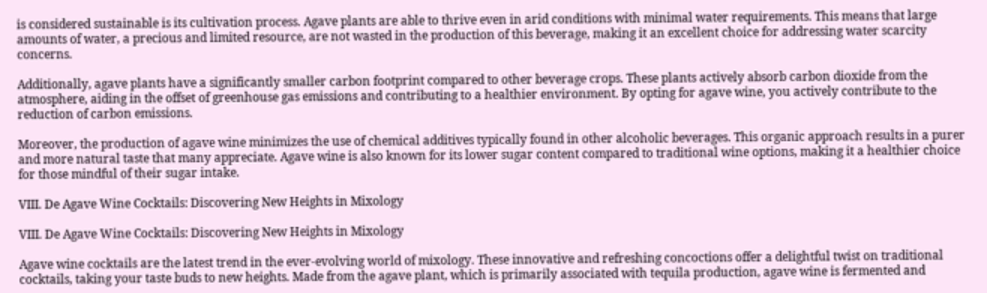is considered sustainable is its cultivation process. Agave plants are able to thrive even in arid conditions with minimal water requirements. This means that large amounts of water, a precious and limited resource, are not wasted in the production of this beverage, making it an excellent choice for addressing water scarcity concerns.

Additionally, agave plants have a significantly smaller carbon footprint compared to other beverage crops. These plants actively absorb carbon dioxide from the atmosphere, aiding in the offset of greenhouse gas emissions and contributing to a healthier environment. By opting for agave wine, you actively contribute to the reduction of carbon emissions.

Moreover, the production of agave wine minimizes the use of chemical additives typically found in other alcoholic beverages. This organic approach results in a purer and more natural taste that many appreciate. Agave wine is also known for its lower sugar content compared to traditional wine options, making it a healthier choice for those mindful of their sugar intake.

VIII. De Agave Wine Cocktails: Discovering New Heights in Mixology

VIII. De Agave Wine Cocktails: Discovering New Heights in Mixology

Agave wine cocktails are the latest trend in the ever-evolving world of mixology. These innovative and refreshing concoctions offer a delightful twist on traditional cocktails, taking your taste buds to new heights. Made from the agave plant, which is primarily associated with tequila production, agave wine is fermented and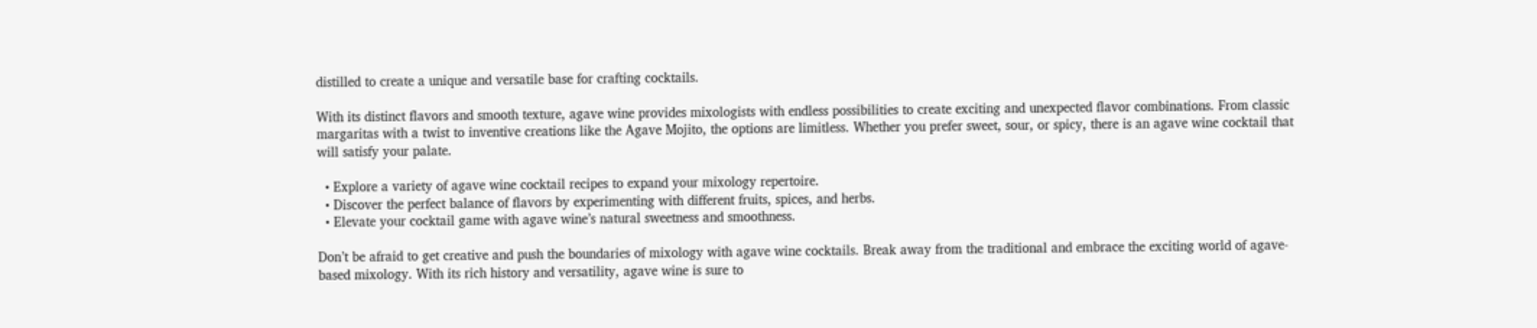distilled to create a unique and versatile base for crafting cocktails.

With its distinct flavors and smooth texture, agave wine provides mixologists with endless possibilities to create exciting and unexpected flavor combinations. From classic margaritas with a twist to inventive creations like the Agave Mojito, the options are limitless. Whether you prefer sweet, sour, or spicy, there is an agave wine cocktail that will satisfy your palate.

  • Explore a variety of agave wine cocktail recipes to expand your mixology repertoire.
  • Discover the perfect balance of flavors by experimenting with different fruits, spices, and herbs.
  • Elevate your cocktail game with agave wine’s natural sweetness and smoothness.

Don’t be afraid to get creative and push the boundaries of mixology with agave wine cocktails. Break away from the traditional and embrace the exciting world of agave-based mixology. With its rich history and versatility, agave wine is sure to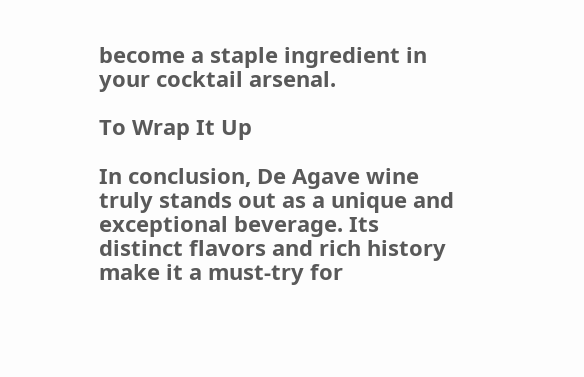become a staple ingredient in your cocktail arsenal.

To Wrap It Up

In conclusion, De Agave wine truly stands out as a unique and exceptional beverage. Its distinct flavors and rich history make it a must-try for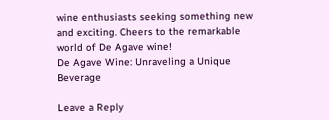wine enthusiasts seeking something new and exciting. Cheers to the remarkable world of De Agave wine!
De Agave Wine: Unraveling a Unique Beverage

Leave a Reply